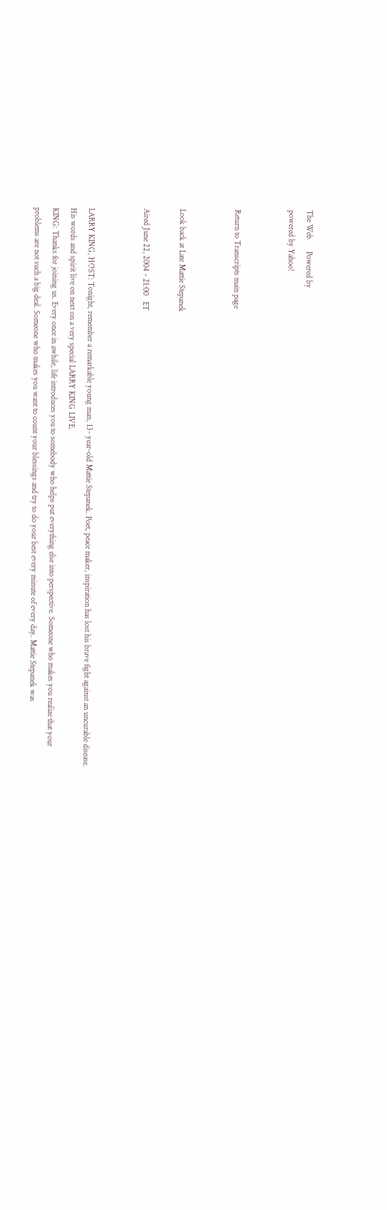The Web      Powered by
powered by Yahoo!


Return to Transcripts main page


Look back at Late Mattie Stepanek

Aired June 22, 2004 - 21:00   ET


LARRY KING, HOST: Tonight, remember a remarkable young man, 13- year-old Mattie Stepanek. Poet, peace maker, inspiration has lost his brave fight against an uncurable disease. His words and spirit live on next on a very special LARRY KING LIVE.
KING: Thanks for joining us. Every once in awhile, life introduces you to somebody who helps put everything else into perspective. Someone who makes you realize that your problems are not such a big deal. Someone who makes you want to count your blessings and try to do your best every minute of every day. Mattie Stepanek was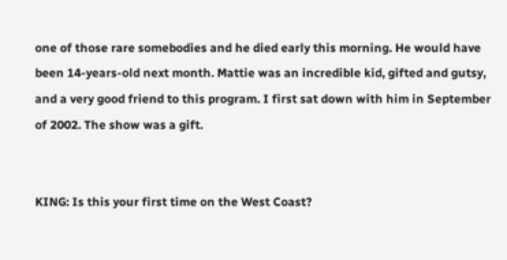one of those rare somebodies and he died early this morning. He would have been 14-years-old next month. Mattie was an incredible kid, gifted and gutsy, and a very good friend to this program. I first sat down with him in September of 2002. The show was a gift.


KING: Is this your first time on the West Coast?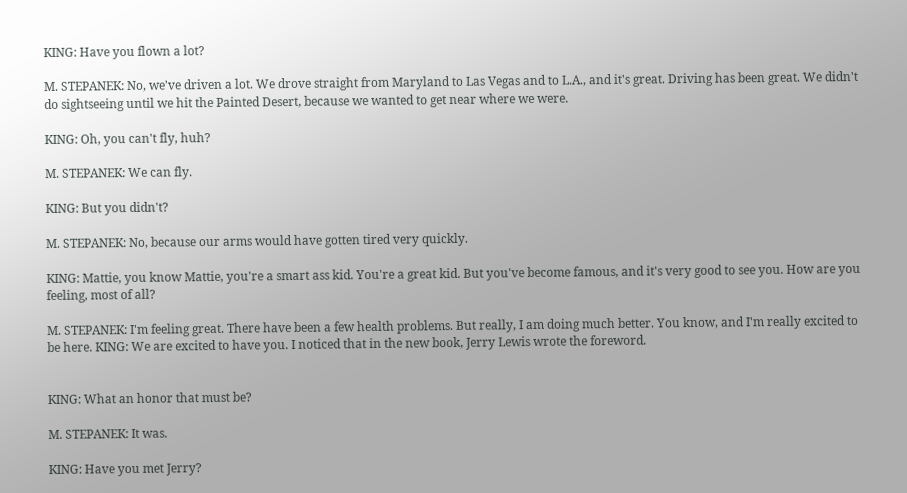KING: Have you flown a lot?

M. STEPANEK: No, we've driven a lot. We drove straight from Maryland to Las Vegas and to L.A., and it's great. Driving has been great. We didn't do sightseeing until we hit the Painted Desert, because we wanted to get near where we were.

KING: Oh, you can't fly, huh?

M. STEPANEK: We can fly.

KING: But you didn't?

M. STEPANEK: No, because our arms would have gotten tired very quickly.

KING: Mattie, you know Mattie, you're a smart ass kid. You're a great kid. But you've become famous, and it's very good to see you. How are you feeling, most of all?

M. STEPANEK: I'm feeling great. There have been a few health problems. But really, I am doing much better. You know, and I'm really excited to be here. KING: We are excited to have you. I noticed that in the new book, Jerry Lewis wrote the foreword.


KING: What an honor that must be?

M. STEPANEK: It was.

KING: Have you met Jerry?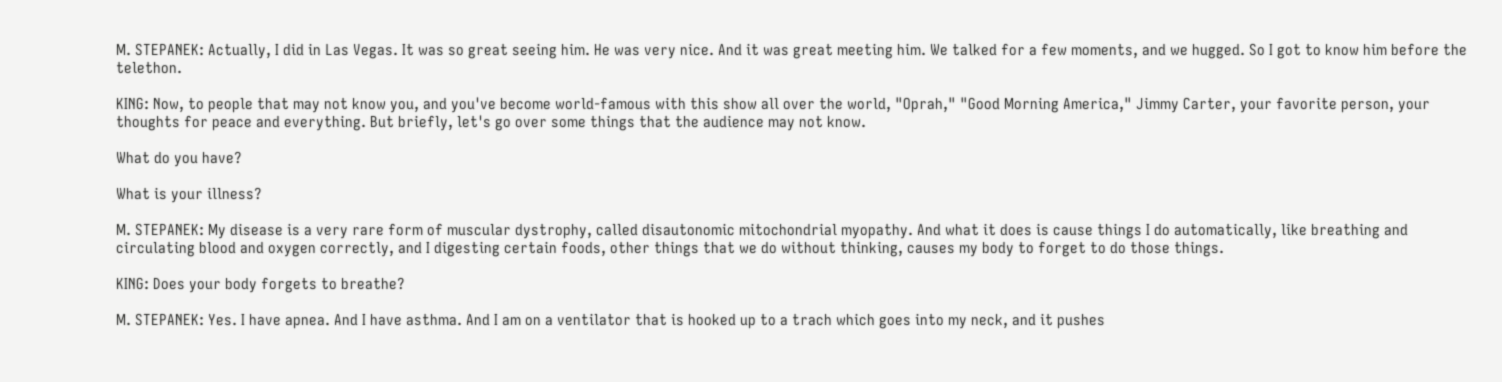M. STEPANEK: Actually, I did in Las Vegas. It was so great seeing him. He was very nice. And it was great meeting him. We talked for a few moments, and we hugged. So I got to know him before the telethon.

KING: Now, to people that may not know you, and you've become world-famous with this show all over the world, "Oprah," "Good Morning America," Jimmy Carter, your favorite person, your thoughts for peace and everything. But briefly, let's go over some things that the audience may not know.

What do you have?

What is your illness?

M. STEPANEK: My disease is a very rare form of muscular dystrophy, called disautonomic mitochondrial myopathy. And what it does is cause things I do automatically, like breathing and circulating blood and oxygen correctly, and I digesting certain foods, other things that we do without thinking, causes my body to forget to do those things.

KING: Does your body forgets to breathe?

M. STEPANEK: Yes. I have apnea. And I have asthma. And I am on a ventilator that is hooked up to a trach which goes into my neck, and it pushes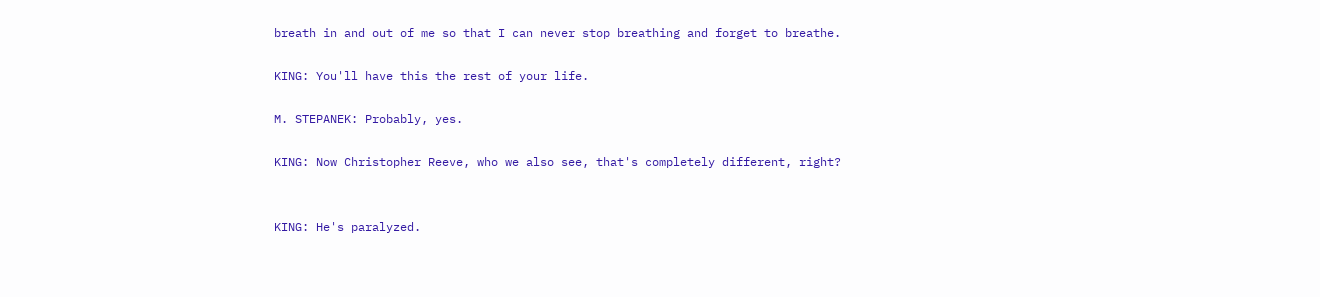breath in and out of me so that I can never stop breathing and forget to breathe.

KING: You'll have this the rest of your life.

M. STEPANEK: Probably, yes.

KING: Now Christopher Reeve, who we also see, that's completely different, right?


KING: He's paralyzed.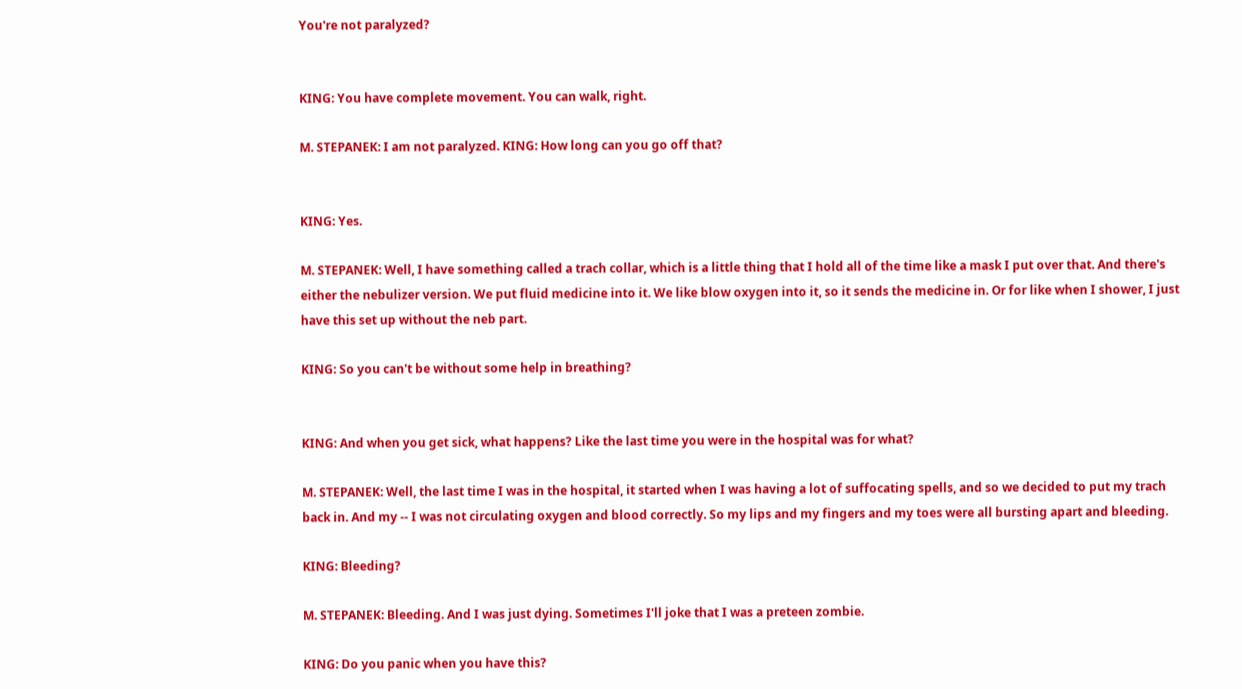You're not paralyzed?


KING: You have complete movement. You can walk, right.

M. STEPANEK: I am not paralyzed. KING: How long can you go off that?


KING: Yes.

M. STEPANEK: Well, I have something called a trach collar, which is a little thing that I hold all of the time like a mask I put over that. And there's either the nebulizer version. We put fluid medicine into it. We like blow oxygen into it, so it sends the medicine in. Or for like when I shower, I just have this set up without the neb part.

KING: So you can't be without some help in breathing?


KING: And when you get sick, what happens? Like the last time you were in the hospital was for what?

M. STEPANEK: Well, the last time I was in the hospital, it started when I was having a lot of suffocating spells, and so we decided to put my trach back in. And my -- I was not circulating oxygen and blood correctly. So my lips and my fingers and my toes were all bursting apart and bleeding.

KING: Bleeding?

M. STEPANEK: Bleeding. And I was just dying. Sometimes I'll joke that I was a preteen zombie.

KING: Do you panic when you have this?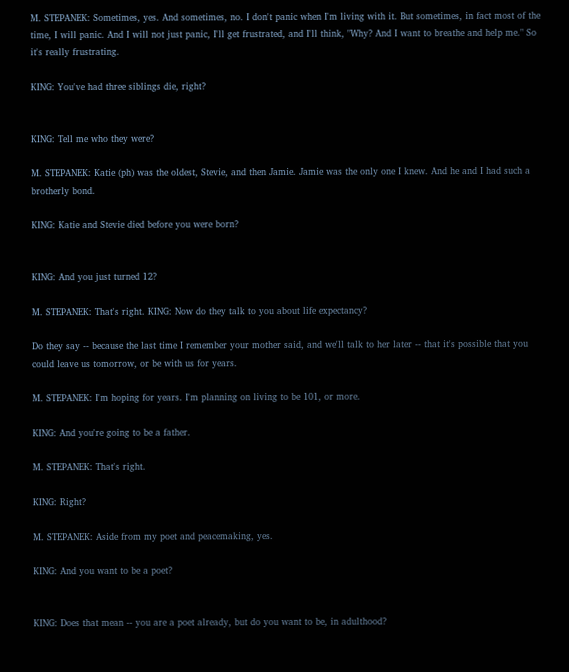M. STEPANEK: Sometimes, yes. And sometimes, no. I don't panic when I'm living with it. But sometimes, in fact most of the time, I will panic. And I will not just panic, I'll get frustrated, and I'll think, "Why? And I want to breathe and help me." So it's really frustrating.

KING: You've had three siblings die, right?


KING: Tell me who they were?

M. STEPANEK: Katie (ph) was the oldest, Stevie, and then Jamie. Jamie was the only one I knew. And he and I had such a brotherly bond.

KING: Katie and Stevie died before you were born?


KING: And you just turned 12?

M. STEPANEK: That's right. KING: Now do they talk to you about life expectancy?

Do they say -- because the last time I remember your mother said, and we'll talk to her later -- that it's possible that you could leave us tomorrow, or be with us for years.

M. STEPANEK: I'm hoping for years. I'm planning on living to be 101, or more.

KING: And you're going to be a father.

M. STEPANEK: That's right.

KING: Right?

M. STEPANEK: Aside from my poet and peacemaking, yes.

KING: And you want to be a poet?


KING: Does that mean -- you are a poet already, but do you want to be, in adulthood?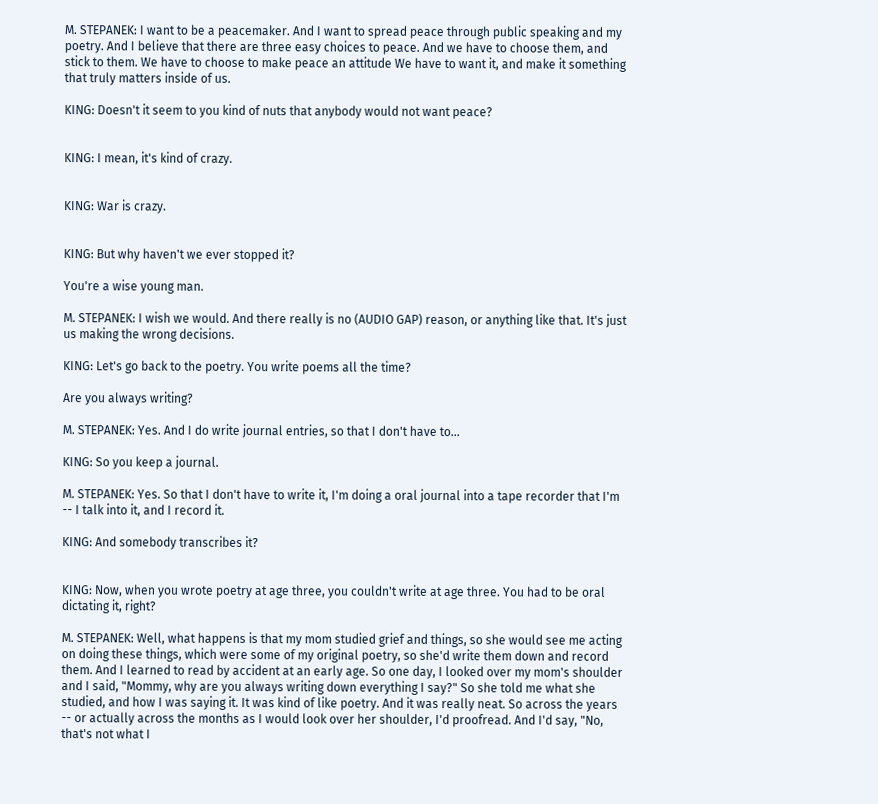M. STEPANEK: I want to be a peacemaker. And I want to spread peace through public speaking and my poetry. And I believe that there are three easy choices to peace. And we have to choose them, and stick to them. We have to choose to make peace an attitude We have to want it, and make it something that truly matters inside of us.

KING: Doesn't it seem to you kind of nuts that anybody would not want peace?


KING: I mean, it's kind of crazy.


KING: War is crazy.


KING: But why haven't we ever stopped it?

You're a wise young man.

M. STEPANEK: I wish we would. And there really is no (AUDIO GAP) reason, or anything like that. It's just us making the wrong decisions.

KING: Let's go back to the poetry. You write poems all the time?

Are you always writing?

M. STEPANEK: Yes. And I do write journal entries, so that I don't have to...

KING: So you keep a journal.

M. STEPANEK: Yes. So that I don't have to write it, I'm doing a oral journal into a tape recorder that I'm -- I talk into it, and I record it.

KING: And somebody transcribes it?


KING: Now, when you wrote poetry at age three, you couldn't write at age three. You had to be oral dictating it, right?

M. STEPANEK: Well, what happens is that my mom studied grief and things, so she would see me acting on doing these things, which were some of my original poetry, so she'd write them down and record them. And I learned to read by accident at an early age. So one day, I looked over my mom's shoulder and I said, "Mommy, why are you always writing down everything I say?" So she told me what she studied, and how I was saying it. It was kind of like poetry. And it was really neat. So across the years -- or actually across the months as I would look over her shoulder, I'd proofread. And I'd say, "No, that's not what I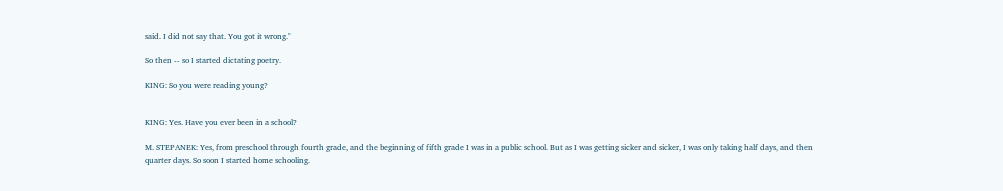said. I did not say that. You got it wrong."

So then -- so I started dictating poetry.

KING: So you were reading young?


KING: Yes. Have you ever been in a school?

M. STEPANEK: Yes, from preschool through fourth grade, and the beginning of fifth grade I was in a public school. But as I was getting sicker and sicker, I was only taking half days, and then quarter days. So soon I started home schooling.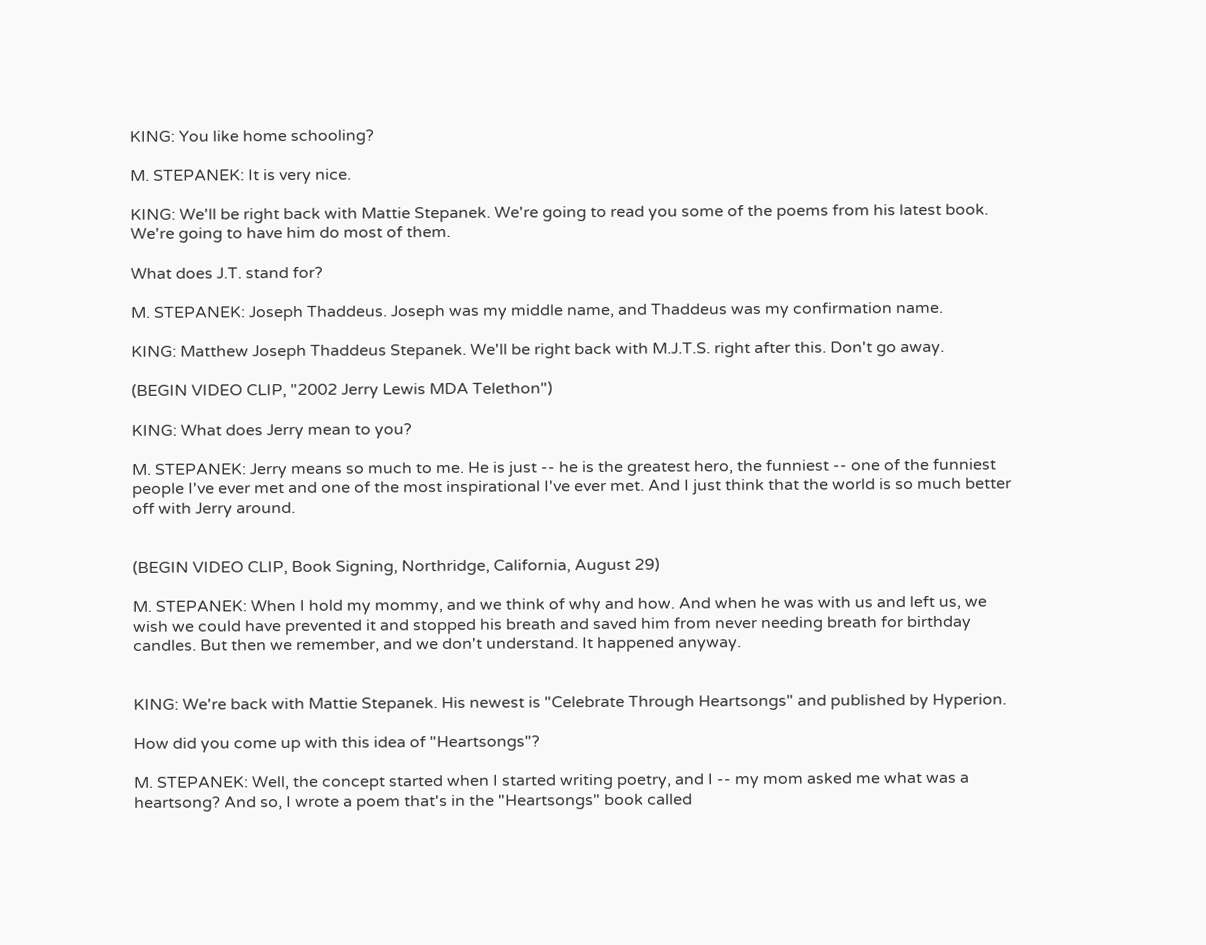KING: You like home schooling?

M. STEPANEK: It is very nice.

KING: We'll be right back with Mattie Stepanek. We're going to read you some of the poems from his latest book. We're going to have him do most of them.

What does J.T. stand for?

M. STEPANEK: Joseph Thaddeus. Joseph was my middle name, and Thaddeus was my confirmation name.

KING: Matthew Joseph Thaddeus Stepanek. We'll be right back with M.J.T.S. right after this. Don't go away.

(BEGIN VIDEO CLIP, "2002 Jerry Lewis MDA Telethon")

KING: What does Jerry mean to you?

M. STEPANEK: Jerry means so much to me. He is just -- he is the greatest hero, the funniest -- one of the funniest people I've ever met and one of the most inspirational I've ever met. And I just think that the world is so much better off with Jerry around.


(BEGIN VIDEO CLIP, Book Signing, Northridge, California, August 29)

M. STEPANEK: When I hold my mommy, and we think of why and how. And when he was with us and left us, we wish we could have prevented it and stopped his breath and saved him from never needing breath for birthday candles. But then we remember, and we don't understand. It happened anyway.


KING: We're back with Mattie Stepanek. His newest is "Celebrate Through Heartsongs" and published by Hyperion.

How did you come up with this idea of "Heartsongs"?

M. STEPANEK: Well, the concept started when I started writing poetry, and I -- my mom asked me what was a heartsong? And so, I wrote a poem that's in the "Heartsongs" book called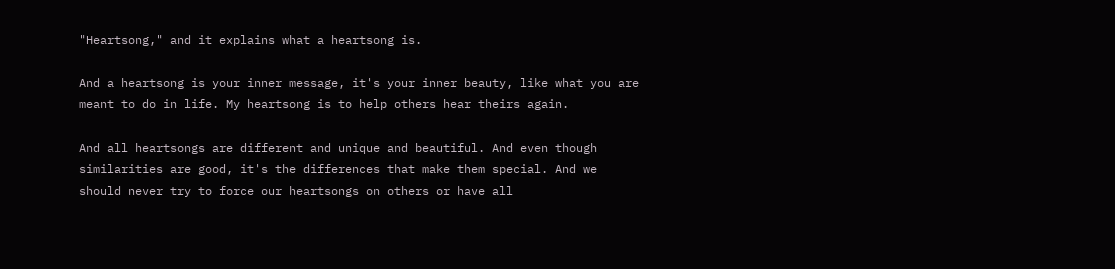"Heartsong," and it explains what a heartsong is.

And a heartsong is your inner message, it's your inner beauty, like what you are meant to do in life. My heartsong is to help others hear theirs again.

And all heartsongs are different and unique and beautiful. And even though similarities are good, it's the differences that make them special. And we should never try to force our heartsongs on others or have all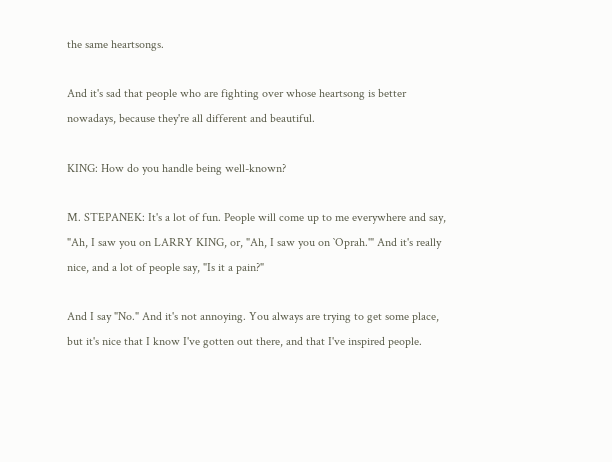the same heartsongs.

And it's sad that people who are fighting over whose heartsong is better nowadays, because they're all different and beautiful.

KING: How do you handle being well-known?

M. STEPANEK: It's a lot of fun. People will come up to me everywhere and say, "Ah, I saw you on LARRY KING, or, "Ah, I saw you on `Oprah.'" And it's really nice, and a lot of people say, "Is it a pain?"

And I say "No." And it's not annoying. You always are trying to get some place, but it's nice that I know I've gotten out there, and that I've inspired people.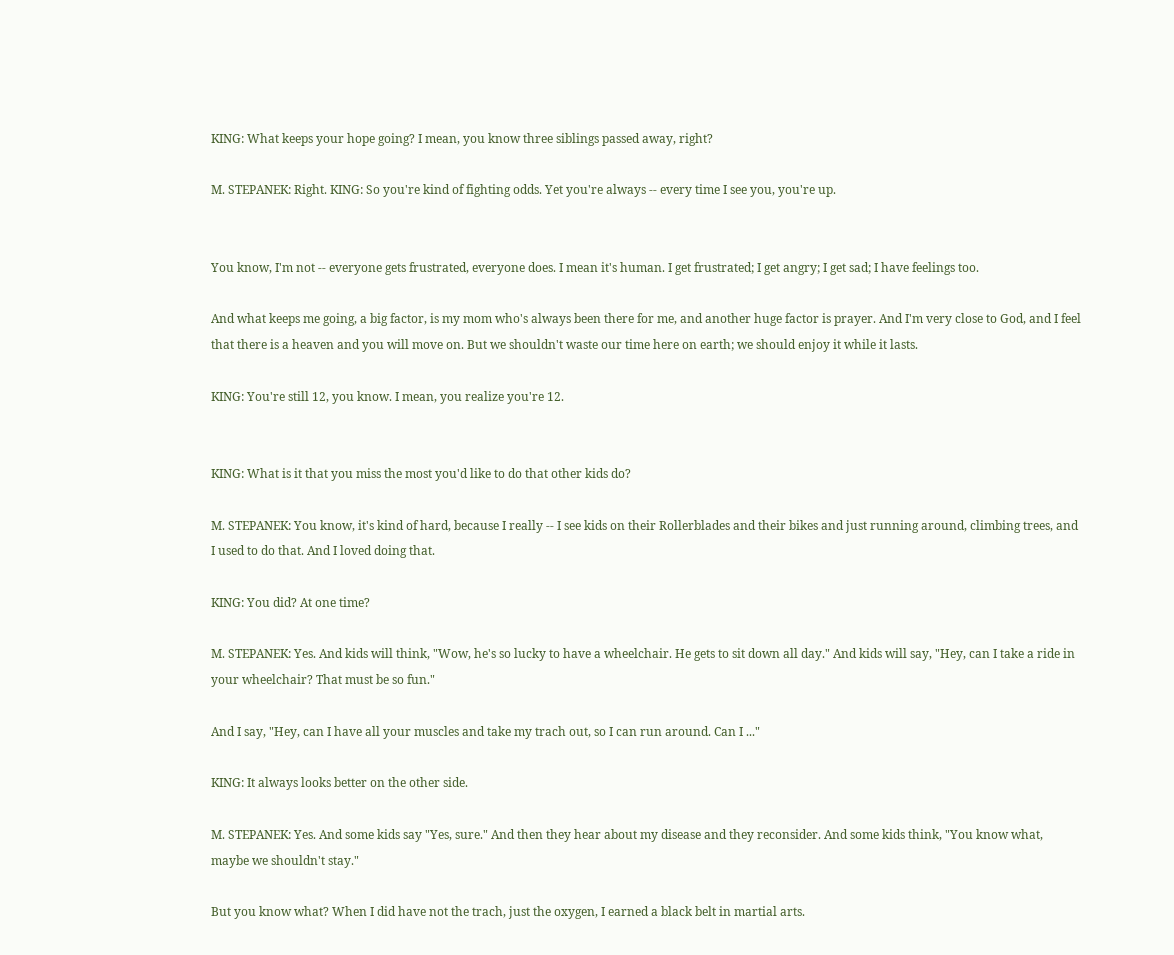KING: What keeps your hope going? I mean, you know three siblings passed away, right?

M. STEPANEK: Right. KING: So you're kind of fighting odds. Yet you're always -- every time I see you, you're up.


You know, I'm not -- everyone gets frustrated, everyone does. I mean it's human. I get frustrated; I get angry; I get sad; I have feelings too.

And what keeps me going, a big factor, is my mom who's always been there for me, and another huge factor is prayer. And I'm very close to God, and I feel that there is a heaven and you will move on. But we shouldn't waste our time here on earth; we should enjoy it while it lasts.

KING: You're still 12, you know. I mean, you realize you're 12.


KING: What is it that you miss the most you'd like to do that other kids do?

M. STEPANEK: You know, it's kind of hard, because I really -- I see kids on their Rollerblades and their bikes and just running around, climbing trees, and I used to do that. And I loved doing that.

KING: You did? At one time?

M. STEPANEK: Yes. And kids will think, "Wow, he's so lucky to have a wheelchair. He gets to sit down all day." And kids will say, "Hey, can I take a ride in your wheelchair? That must be so fun."

And I say, "Hey, can I have all your muscles and take my trach out, so I can run around. Can I ..."

KING: It always looks better on the other side.

M. STEPANEK: Yes. And some kids say "Yes, sure." And then they hear about my disease and they reconsider. And some kids think, "You know what, maybe we shouldn't stay."

But you know what? When I did have not the trach, just the oxygen, I earned a black belt in martial arts.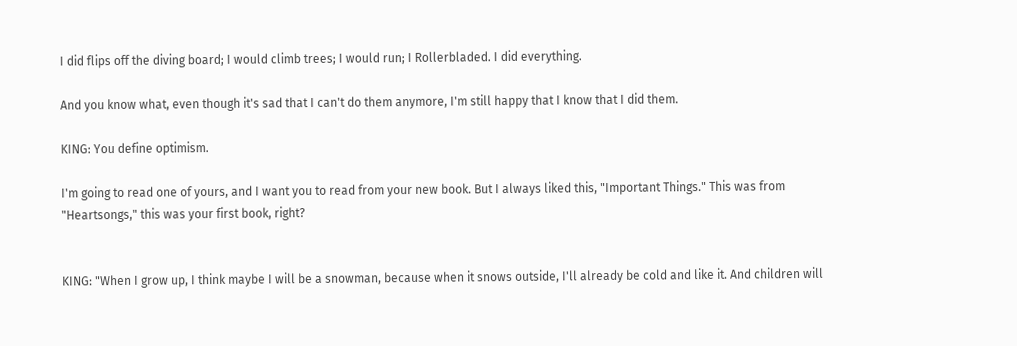I did flips off the diving board; I would climb trees; I would run; I Rollerbladed. I did everything.

And you know what, even though it's sad that I can't do them anymore, I'm still happy that I know that I did them.

KING: You define optimism.

I'm going to read one of yours, and I want you to read from your new book. But I always liked this, "Important Things." This was from "Heartsongs," this was your first book, right?


KING: "When I grow up, I think maybe I will be a snowman, because when it snows outside, I'll already be cold and like it. And children will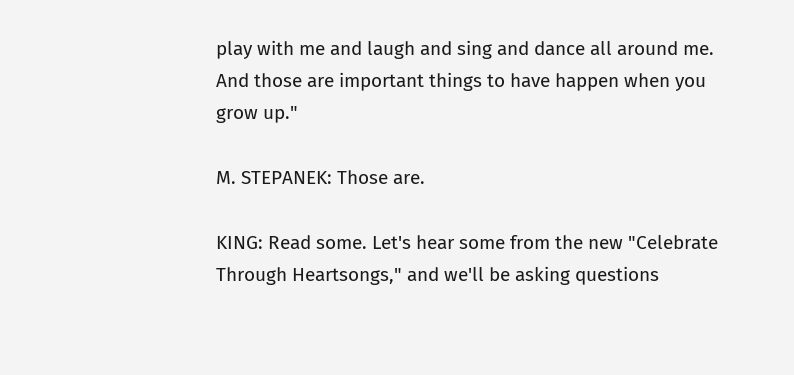play with me and laugh and sing and dance all around me. And those are important things to have happen when you grow up."

M. STEPANEK: Those are.

KING: Read some. Let's hear some from the new "Celebrate Through Heartsongs," and we'll be asking questions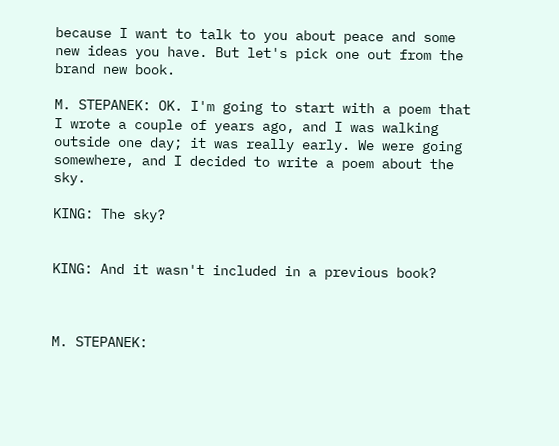because I want to talk to you about peace and some new ideas you have. But let's pick one out from the brand new book.

M. STEPANEK: OK. I'm going to start with a poem that I wrote a couple of years ago, and I was walking outside one day; it was really early. We were going somewhere, and I decided to write a poem about the sky.

KING: The sky?


KING: And it wasn't included in a previous book?



M. STEPANEK: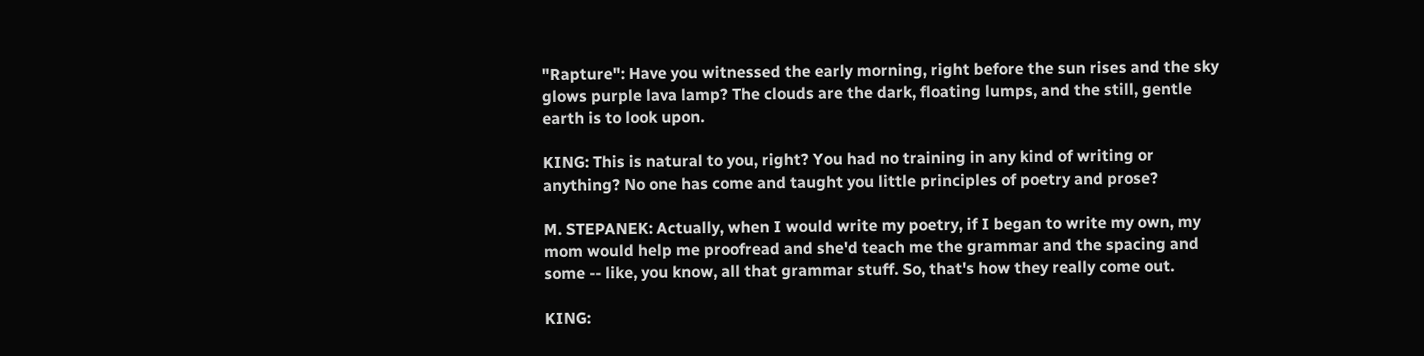"Rapture": Have you witnessed the early morning, right before the sun rises and the sky glows purple lava lamp? The clouds are the dark, floating lumps, and the still, gentle earth is to look upon.

KING: This is natural to you, right? You had no training in any kind of writing or anything? No one has come and taught you little principles of poetry and prose?

M. STEPANEK: Actually, when I would write my poetry, if I began to write my own, my mom would help me proofread and she'd teach me the grammar and the spacing and some -- like, you know, all that grammar stuff. So, that's how they really come out.

KING: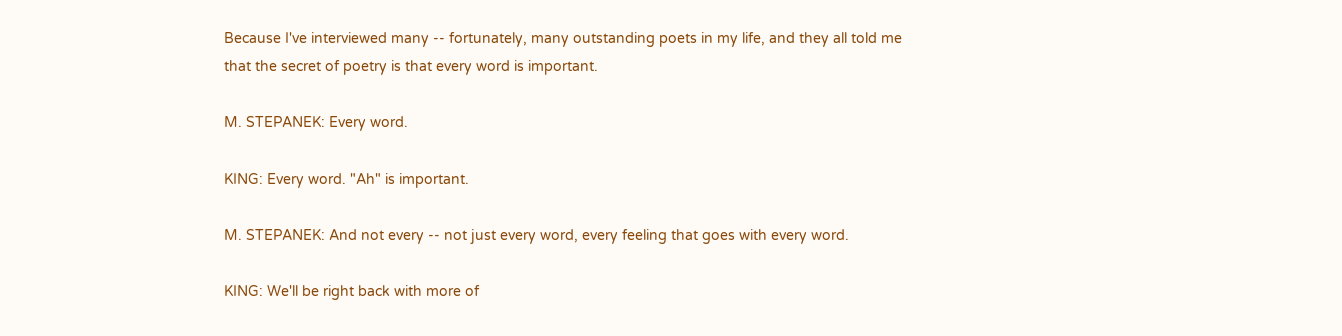Because I've interviewed many -- fortunately, many outstanding poets in my life, and they all told me that the secret of poetry is that every word is important.

M. STEPANEK: Every word.

KING: Every word. "Ah" is important.

M. STEPANEK: And not every -- not just every word, every feeling that goes with every word.

KING: We'll be right back with more of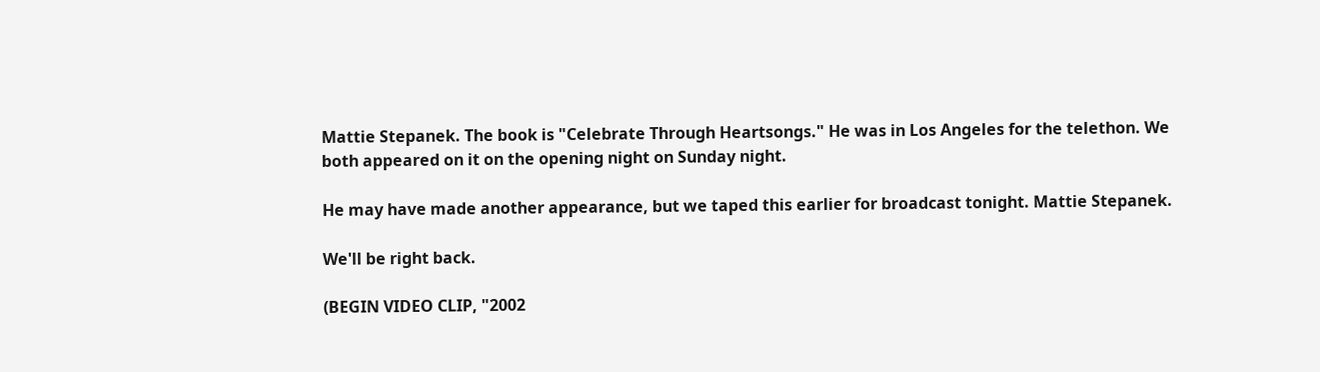Mattie Stepanek. The book is "Celebrate Through Heartsongs." He was in Los Angeles for the telethon. We both appeared on it on the opening night on Sunday night.

He may have made another appearance, but we taped this earlier for broadcast tonight. Mattie Stepanek.

We'll be right back.

(BEGIN VIDEO CLIP, "2002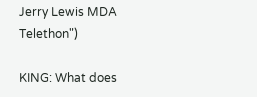Jerry Lewis MDA Telethon")

KING: What does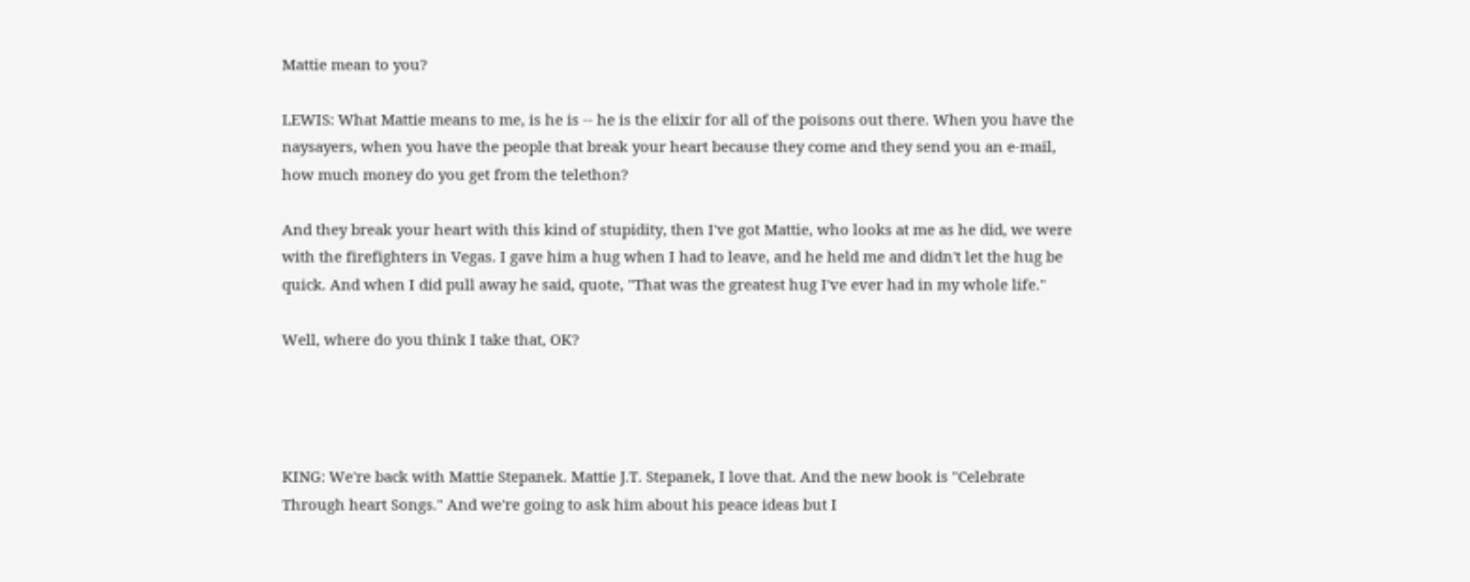Mattie mean to you?

LEWIS: What Mattie means to me, is he is -- he is the elixir for all of the poisons out there. When you have the naysayers, when you have the people that break your heart because they come and they send you an e-mail, how much money do you get from the telethon?

And they break your heart with this kind of stupidity, then I've got Mattie, who looks at me as he did, we were with the firefighters in Vegas. I gave him a hug when I had to leave, and he held me and didn't let the hug be quick. And when I did pull away he said, quote, "That was the greatest hug I've ever had in my whole life."

Well, where do you think I take that, OK?




KING: We're back with Mattie Stepanek. Mattie J.T. Stepanek, I love that. And the new book is "Celebrate Through heart Songs." And we're going to ask him about his peace ideas but I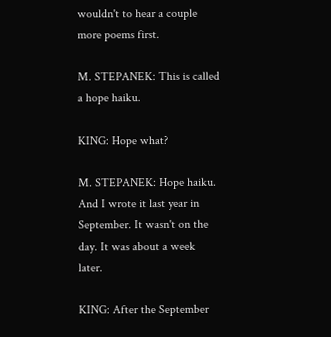wouldn't to hear a couple more poems first.

M. STEPANEK: This is called a hope haiku.

KING: Hope what?

M. STEPANEK: Hope haiku. And I wrote it last year in September. It wasn't on the day. It was about a week later.

KING: After the September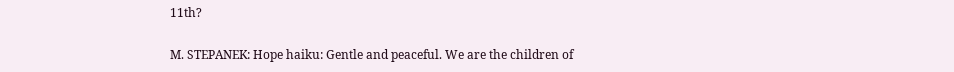11th?

M. STEPANEK: Hope haiku: Gentle and peaceful. We are the children of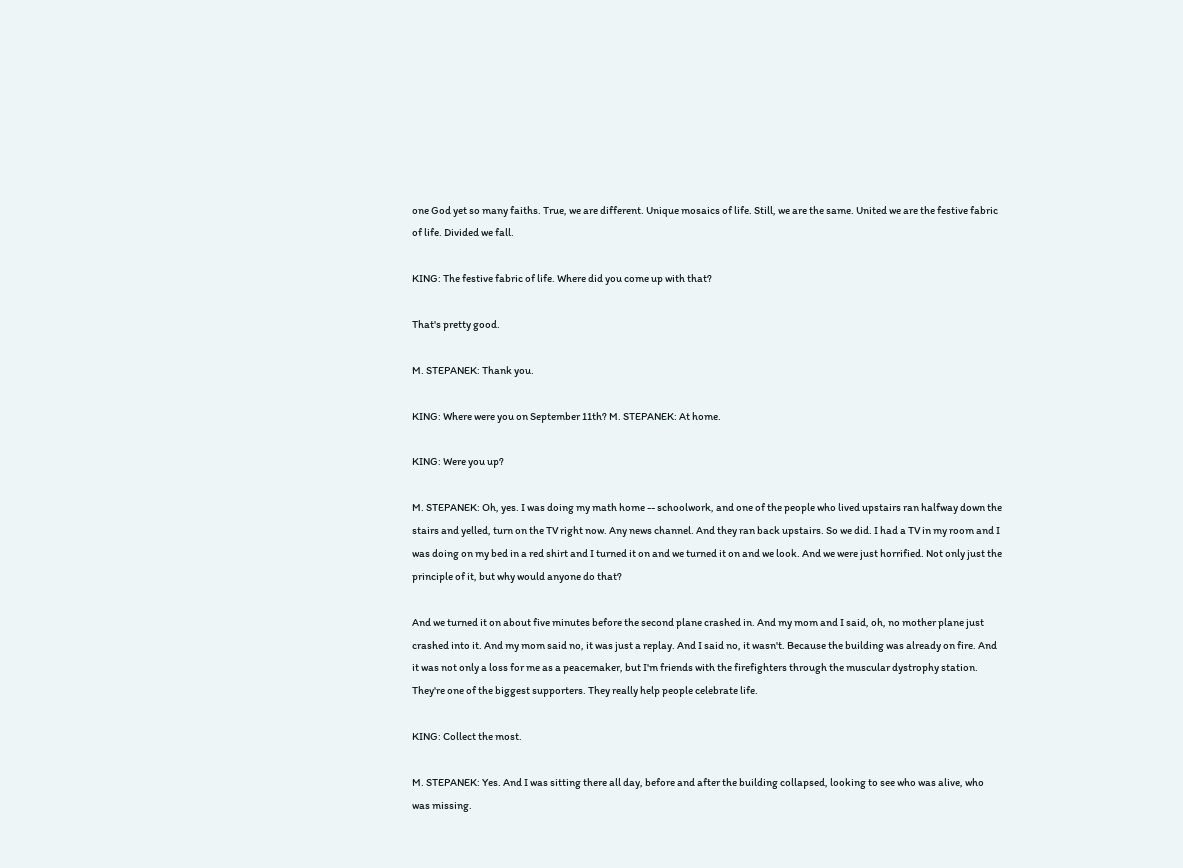one God yet so many faiths. True, we are different. Unique mosaics of life. Still, we are the same. United we are the festive fabric of life. Divided we fall.

KING: The festive fabric of life. Where did you come up with that?

That's pretty good.

M. STEPANEK: Thank you.

KING: Where were you on September 11th? M. STEPANEK: At home.

KING: Were you up?

M. STEPANEK: Oh, yes. I was doing my math home -- schoolwork, and one of the people who lived upstairs ran halfway down the stairs and yelled, turn on the TV right now. Any news channel. And they ran back upstairs. So we did. I had a TV in my room and I was doing on my bed in a red shirt and I turned it on and we turned it on and we look. And we were just horrified. Not only just the principle of it, but why would anyone do that?

And we turned it on about five minutes before the second plane crashed in. And my mom and I said, oh, no mother plane just crashed into it. And my mom said no, it was just a replay. And I said no, it wasn't. Because the building was already on fire. And it was not only a loss for me as a peacemaker, but I'm friends with the firefighters through the muscular dystrophy station. They're one of the biggest supporters. They really help people celebrate life.

KING: Collect the most.

M. STEPANEK: Yes. And I was sitting there all day, before and after the building collapsed, looking to see who was alive, who was missing.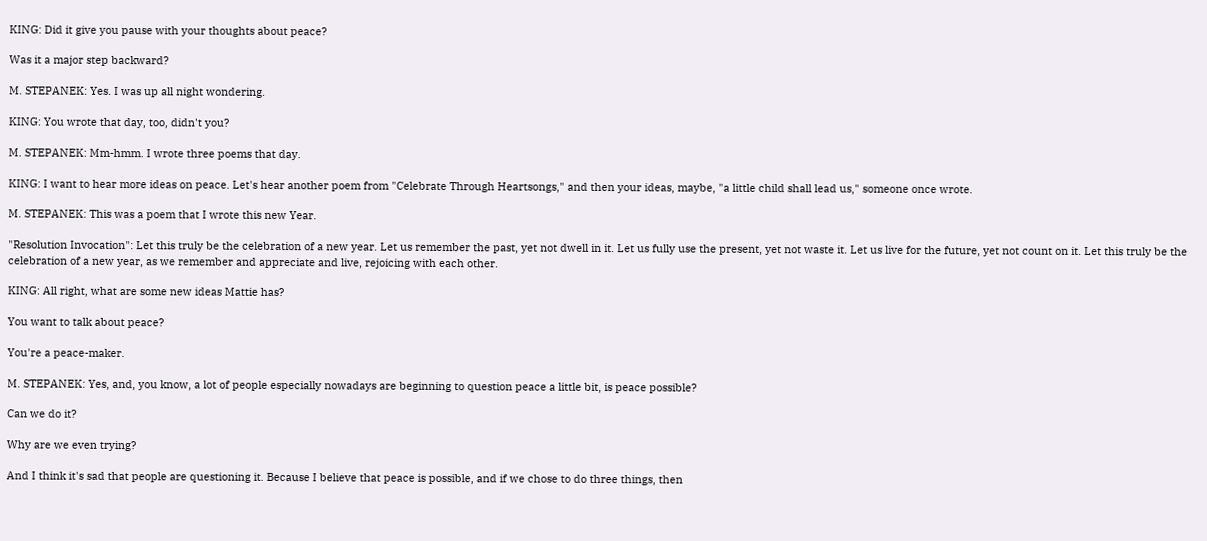KING: Did it give you pause with your thoughts about peace?

Was it a major step backward?

M. STEPANEK: Yes. I was up all night wondering.

KING: You wrote that day, too, didn't you?

M. STEPANEK: Mm-hmm. I wrote three poems that day.

KING: I want to hear more ideas on peace. Let's hear another poem from "Celebrate Through Heartsongs," and then your ideas, maybe, "a little child shall lead us," someone once wrote.

M. STEPANEK: This was a poem that I wrote this new Year.

"Resolution Invocation": Let this truly be the celebration of a new year. Let us remember the past, yet not dwell in it. Let us fully use the present, yet not waste it. Let us live for the future, yet not count on it. Let this truly be the celebration of a new year, as we remember and appreciate and live, rejoicing with each other.

KING: All right, what are some new ideas Mattie has?

You want to talk about peace?

You're a peace-maker.

M. STEPANEK: Yes, and, you know, a lot of people especially nowadays are beginning to question peace a little bit, is peace possible?

Can we do it?

Why are we even trying?

And I think it's sad that people are questioning it. Because I believe that peace is possible, and if we chose to do three things, then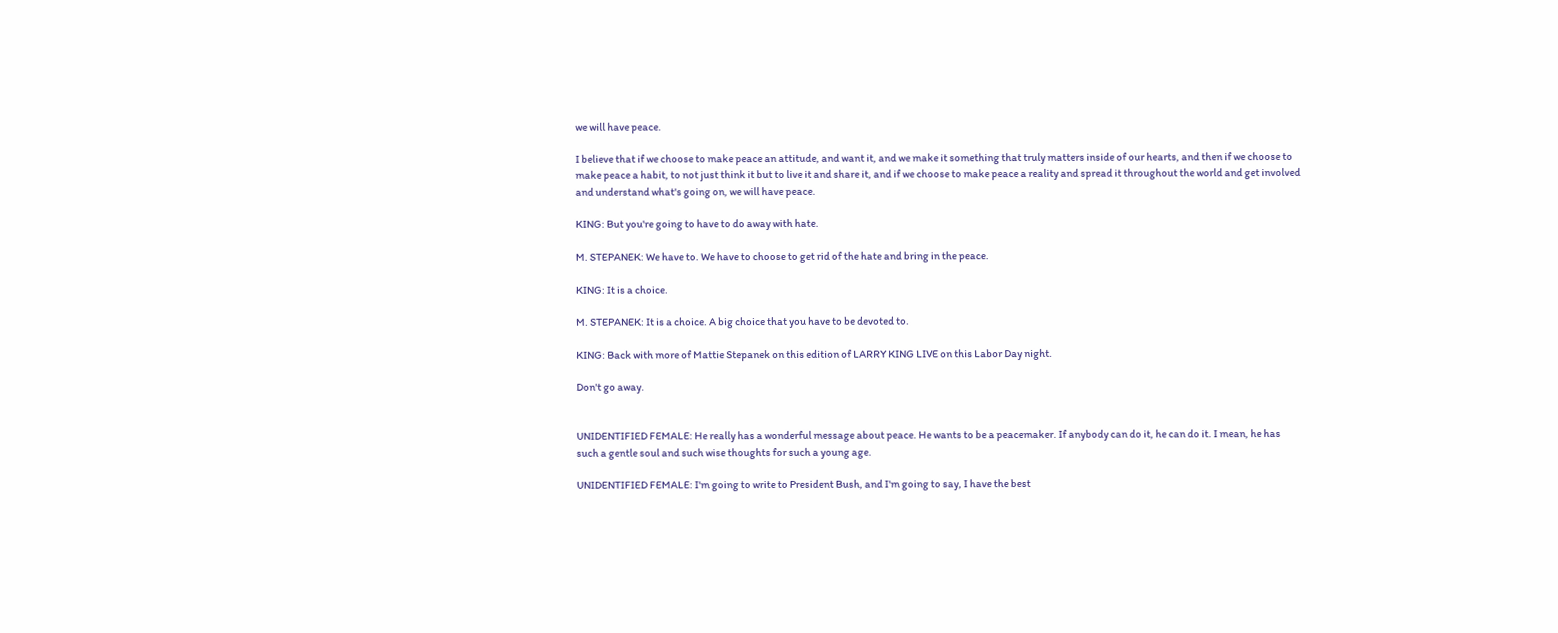we will have peace.

I believe that if we choose to make peace an attitude, and want it, and we make it something that truly matters inside of our hearts, and then if we choose to make peace a habit, to not just think it but to live it and share it, and if we choose to make peace a reality and spread it throughout the world and get involved and understand what's going on, we will have peace.

KING: But you're going to have to do away with hate.

M. STEPANEK: We have to. We have to choose to get rid of the hate and bring in the peace.

KING: It is a choice.

M. STEPANEK: It is a choice. A big choice that you have to be devoted to.

KING: Back with more of Mattie Stepanek on this edition of LARRY KING LIVE on this Labor Day night.

Don't go away.


UNIDENTIFIED FEMALE: He really has a wonderful message about peace. He wants to be a peacemaker. If anybody can do it, he can do it. I mean, he has such a gentle soul and such wise thoughts for such a young age.

UNIDENTIFIED FEMALE: I'm going to write to President Bush, and I'm going to say, I have the best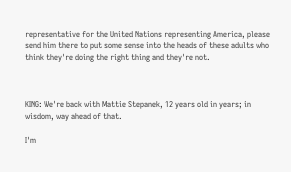representative for the United Nations representing America, please send him there to put some sense into the heads of these adults who think they're doing the right thing and they're not.



KING: We're back with Mattie Stepanek, 12 years old in years; in wisdom, way ahead of that.

I'm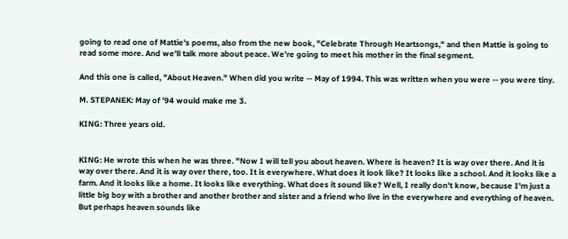going to read one of Mattie's poems, also from the new book, "Celebrate Through Heartsongs," and then Mattie is going to read some more. And we'll talk more about peace. We're going to meet his mother in the final segment.

And this one is called, "About Heaven." When did you write -- May of 1994. This was written when you were -- you were tiny.

M. STEPANEK: May of '94 would make me 3.

KING: Three years old.


KING: He wrote this when he was three. "Now I will tell you about heaven. Where is heaven? It is way over there. And it is way over there. And it is way over there, too. It is everywhere. What does it look like? It looks like a school. And it looks like a farm. And it looks like a home. It looks like everything. What does it sound like? Well, I really don't know, because I'm just a little big boy with a brother and another brother and sister and a friend who live in the everywhere and everything of heaven. But perhaps heaven sounds like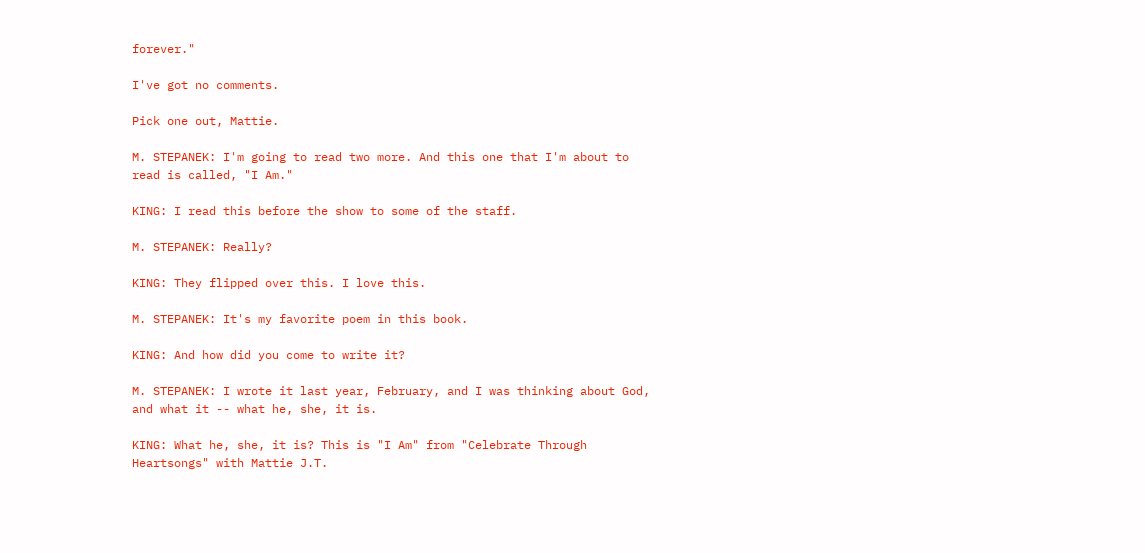forever."

I've got no comments.

Pick one out, Mattie.

M. STEPANEK: I'm going to read two more. And this one that I'm about to read is called, "I Am."

KING: I read this before the show to some of the staff.

M. STEPANEK: Really?

KING: They flipped over this. I love this.

M. STEPANEK: It's my favorite poem in this book.

KING: And how did you come to write it?

M. STEPANEK: I wrote it last year, February, and I was thinking about God, and what it -- what he, she, it is.

KING: What he, she, it is? This is "I Am" from "Celebrate Through Heartsongs" with Mattie J.T.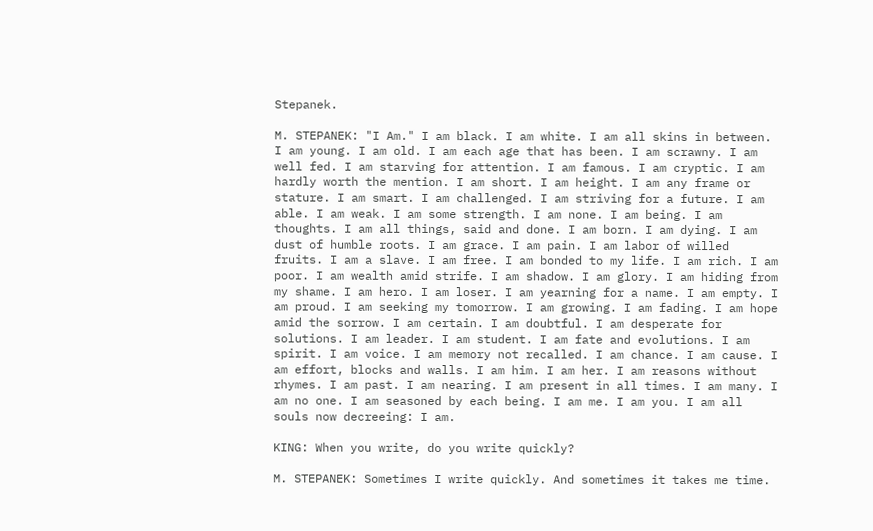Stepanek.

M. STEPANEK: "I Am." I am black. I am white. I am all skins in between. I am young. I am old. I am each age that has been. I am scrawny. I am well fed. I am starving for attention. I am famous. I am cryptic. I am hardly worth the mention. I am short. I am height. I am any frame or stature. I am smart. I am challenged. I am striving for a future. I am able. I am weak. I am some strength. I am none. I am being. I am thoughts. I am all things, said and done. I am born. I am dying. I am dust of humble roots. I am grace. I am pain. I am labor of willed fruits. I am a slave. I am free. I am bonded to my life. I am rich. I am poor. I am wealth amid strife. I am shadow. I am glory. I am hiding from my shame. I am hero. I am loser. I am yearning for a name. I am empty. I am proud. I am seeking my tomorrow. I am growing. I am fading. I am hope amid the sorrow. I am certain. I am doubtful. I am desperate for solutions. I am leader. I am student. I am fate and evolutions. I am spirit. I am voice. I am memory not recalled. I am chance. I am cause. I am effort, blocks and walls. I am him. I am her. I am reasons without rhymes. I am past. I am nearing. I am present in all times. I am many. I am no one. I am seasoned by each being. I am me. I am you. I am all souls now decreeing: I am.

KING: When you write, do you write quickly?

M. STEPANEK: Sometimes I write quickly. And sometimes it takes me time.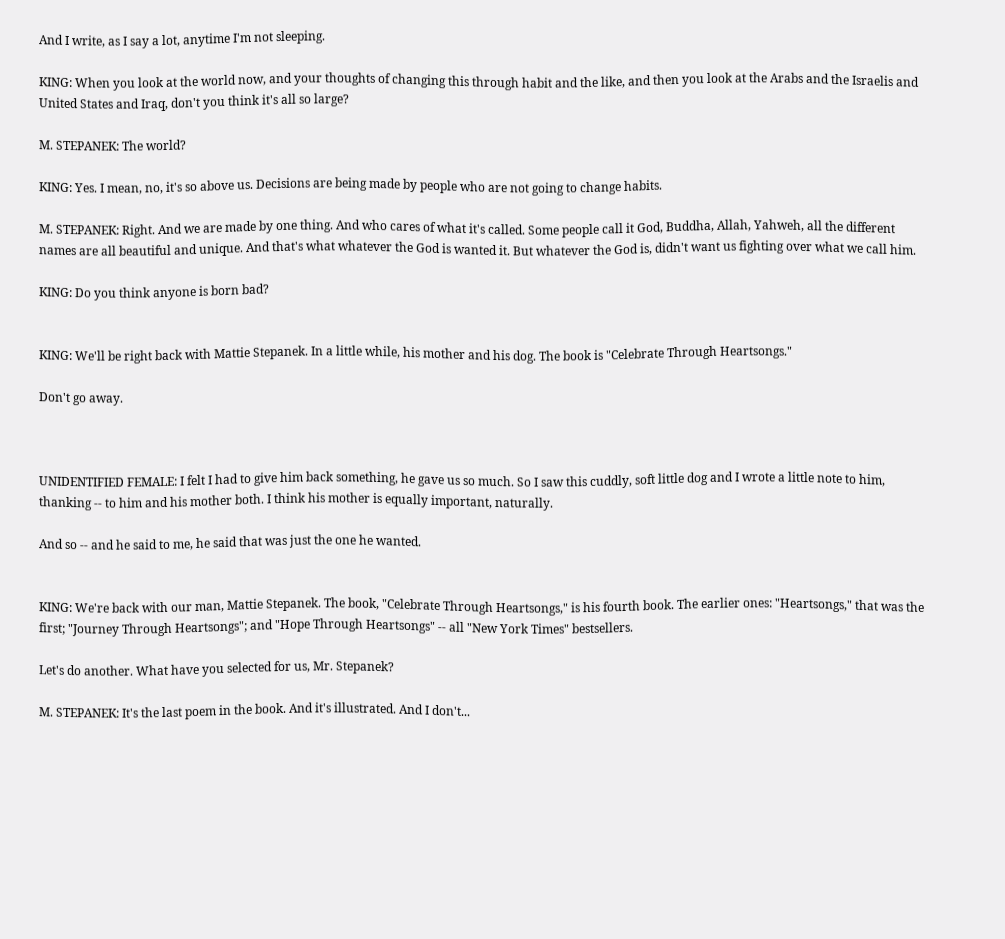And I write, as I say a lot, anytime I'm not sleeping.

KING: When you look at the world now, and your thoughts of changing this through habit and the like, and then you look at the Arabs and the Israelis and United States and Iraq, don't you think it's all so large?

M. STEPANEK: The world?

KING: Yes. I mean, no, it's so above us. Decisions are being made by people who are not going to change habits.

M. STEPANEK: Right. And we are made by one thing. And who cares of what it's called. Some people call it God, Buddha, Allah, Yahweh, all the different names are all beautiful and unique. And that's what whatever the God is wanted it. But whatever the God is, didn't want us fighting over what we call him.

KING: Do you think anyone is born bad?


KING: We'll be right back with Mattie Stepanek. In a little while, his mother and his dog. The book is "Celebrate Through Heartsongs."

Don't go away.



UNIDENTIFIED FEMALE: I felt I had to give him back something, he gave us so much. So I saw this cuddly, soft little dog and I wrote a little note to him, thanking -- to him and his mother both. I think his mother is equally important, naturally.

And so -- and he said to me, he said that was just the one he wanted.


KING: We're back with our man, Mattie Stepanek. The book, "Celebrate Through Heartsongs," is his fourth book. The earlier ones: "Heartsongs," that was the first; "Journey Through Heartsongs"; and "Hope Through Heartsongs" -- all "New York Times" bestsellers.

Let's do another. What have you selected for us, Mr. Stepanek?

M. STEPANEK: It's the last poem in the book. And it's illustrated. And I don't...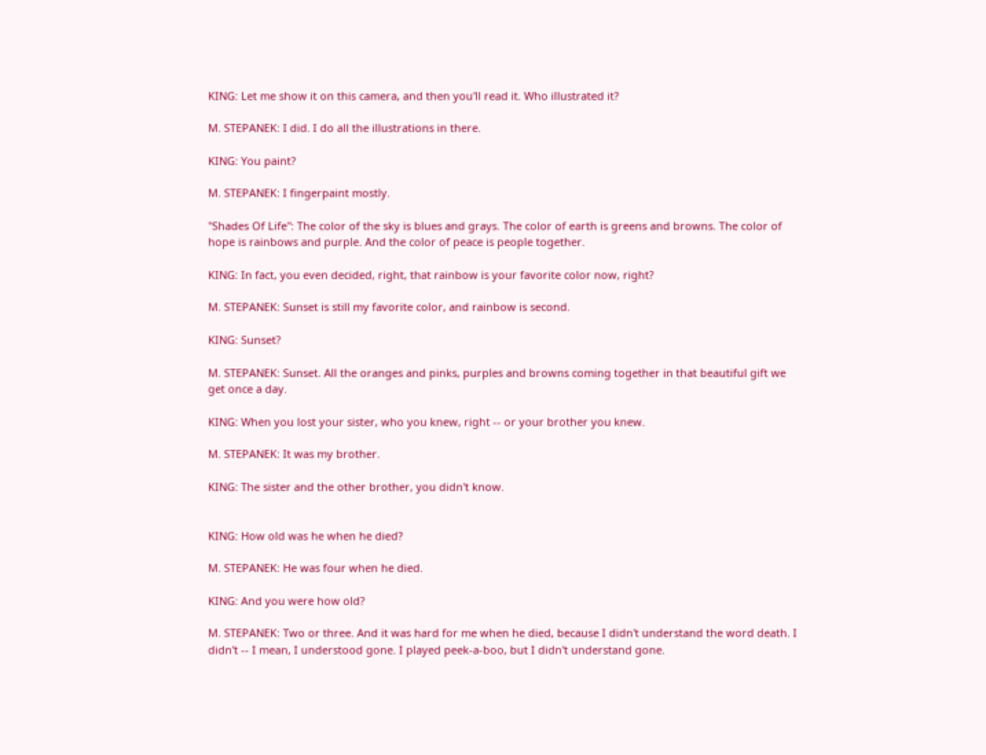KING: Let me show it on this camera, and then you'll read it. Who illustrated it?

M. STEPANEK: I did. I do all the illustrations in there.

KING: You paint?

M. STEPANEK: I fingerpaint mostly.

"Shades Of Life": The color of the sky is blues and grays. The color of earth is greens and browns. The color of hope is rainbows and purple. And the color of peace is people together.

KING: In fact, you even decided, right, that rainbow is your favorite color now, right?

M. STEPANEK: Sunset is still my favorite color, and rainbow is second.

KING: Sunset?

M. STEPANEK: Sunset. All the oranges and pinks, purples and browns coming together in that beautiful gift we get once a day.

KING: When you lost your sister, who you knew, right -- or your brother you knew.

M. STEPANEK: It was my brother.

KING: The sister and the other brother, you didn't know.


KING: How old was he when he died?

M. STEPANEK: He was four when he died.

KING: And you were how old?

M. STEPANEK: Two or three. And it was hard for me when he died, because I didn't understand the word death. I didn't -- I mean, I understood gone. I played peek-a-boo, but I didn't understand gone.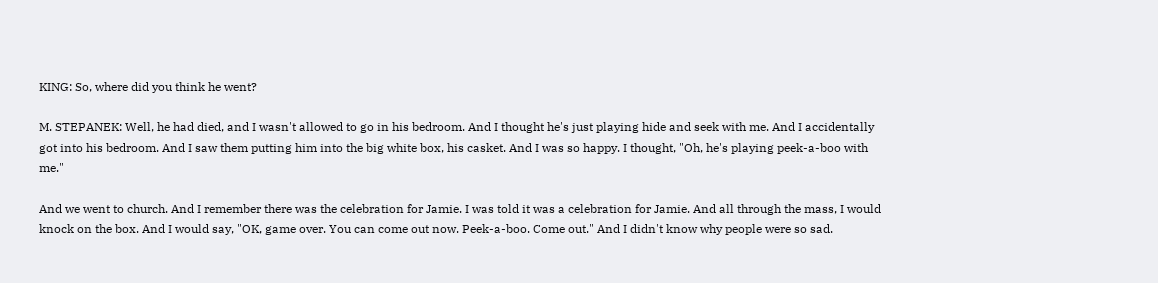KING: So, where did you think he went?

M. STEPANEK: Well, he had died, and I wasn't allowed to go in his bedroom. And I thought he's just playing hide and seek with me. And I accidentally got into his bedroom. And I saw them putting him into the big white box, his casket. And I was so happy. I thought, "Oh, he's playing peek-a-boo with me."

And we went to church. And I remember there was the celebration for Jamie. I was told it was a celebration for Jamie. And all through the mass, I would knock on the box. And I would say, "OK, game over. You can come out now. Peek-a-boo. Come out." And I didn't know why people were so sad.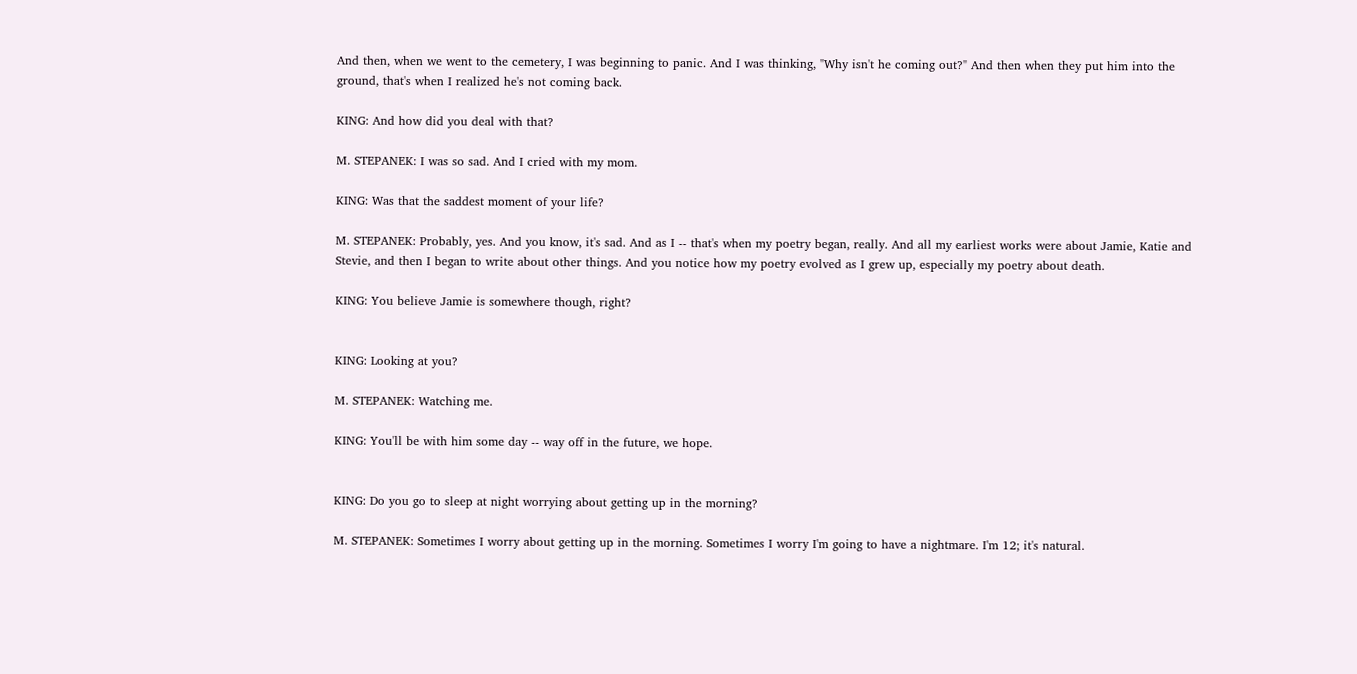And then, when we went to the cemetery, I was beginning to panic. And I was thinking, "Why isn't he coming out?" And then when they put him into the ground, that's when I realized he's not coming back.

KING: And how did you deal with that?

M. STEPANEK: I was so sad. And I cried with my mom.

KING: Was that the saddest moment of your life?

M. STEPANEK: Probably, yes. And you know, it's sad. And as I -- that's when my poetry began, really. And all my earliest works were about Jamie, Katie and Stevie, and then I began to write about other things. And you notice how my poetry evolved as I grew up, especially my poetry about death.

KING: You believe Jamie is somewhere though, right?


KING: Looking at you?

M. STEPANEK: Watching me.

KING: You'll be with him some day -- way off in the future, we hope.


KING: Do you go to sleep at night worrying about getting up in the morning?

M. STEPANEK: Sometimes I worry about getting up in the morning. Sometimes I worry I'm going to have a nightmare. I'm 12; it's natural.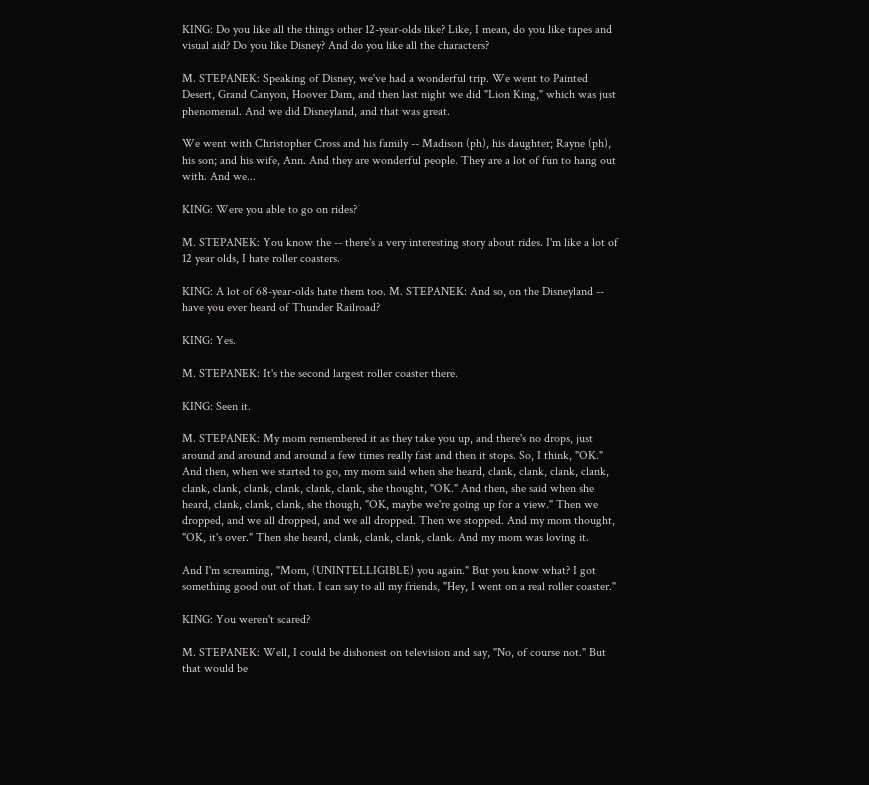KING: Do you like all the things other 12-year-olds like? Like, I mean, do you like tapes and visual aid? Do you like Disney? And do you like all the characters?

M. STEPANEK: Speaking of Disney, we've had a wonderful trip. We went to Painted Desert, Grand Canyon, Hoover Dam, and then last night we did "Lion King," which was just phenomenal. And we did Disneyland, and that was great.

We went with Christopher Cross and his family -- Madison (ph), his daughter; Rayne (ph), his son; and his wife, Ann. And they are wonderful people. They are a lot of fun to hang out with. And we...

KING: Were you able to go on rides?

M. STEPANEK: You know the -- there's a very interesting story about rides. I'm like a lot of 12 year olds, I hate roller coasters.

KING: A lot of 68-year-olds hate them too. M. STEPANEK: And so, on the Disneyland -- have you ever heard of Thunder Railroad?

KING: Yes.

M. STEPANEK: It's the second largest roller coaster there.

KING: Seen it.

M. STEPANEK: My mom remembered it as they take you up, and there's no drops, just around and around and around a few times really fast and then it stops. So, I think, "OK." And then, when we started to go, my mom said when she heard, clank, clank, clank, clank, clank, clank, clank, clank, clank, clank, she thought, "OK." And then, she said when she heard, clank, clank, clank, she though, "OK, maybe we're going up for a view." Then we dropped, and we all dropped, and we all dropped. Then we stopped. And my mom thought, "OK, it's over." Then she heard, clank, clank, clank, clank. And my mom was loving it.

And I'm screaming, "Mom, (UNINTELLIGIBLE) you again." But you know what? I got something good out of that. I can say to all my friends, "Hey, I went on a real roller coaster."

KING: You weren't scared?

M. STEPANEK: Well, I could be dishonest on television and say, "No, of course not." But that would be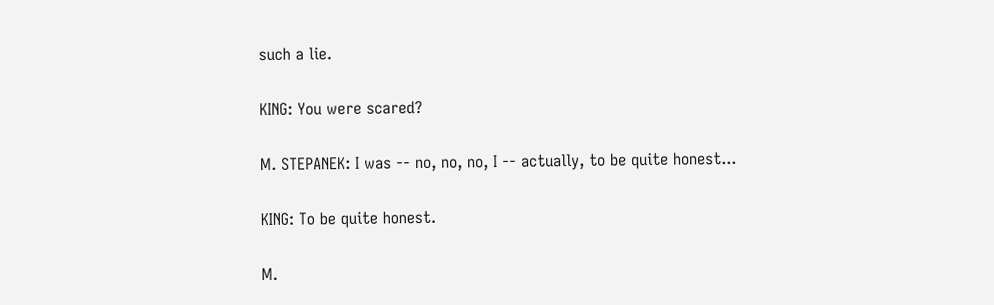such a lie.

KING: You were scared?

M. STEPANEK: I was -- no, no, no, I -- actually, to be quite honest...

KING: To be quite honest.

M.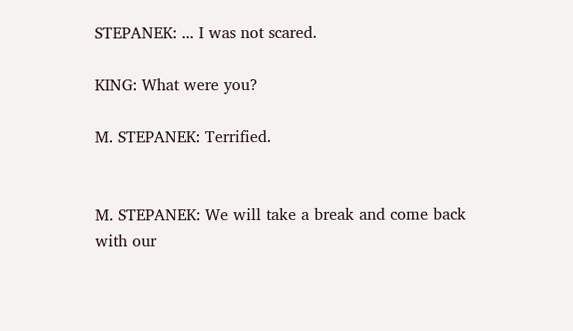STEPANEK: ... I was not scared.

KING: What were you?

M. STEPANEK: Terrified.


M. STEPANEK: We will take a break and come back with our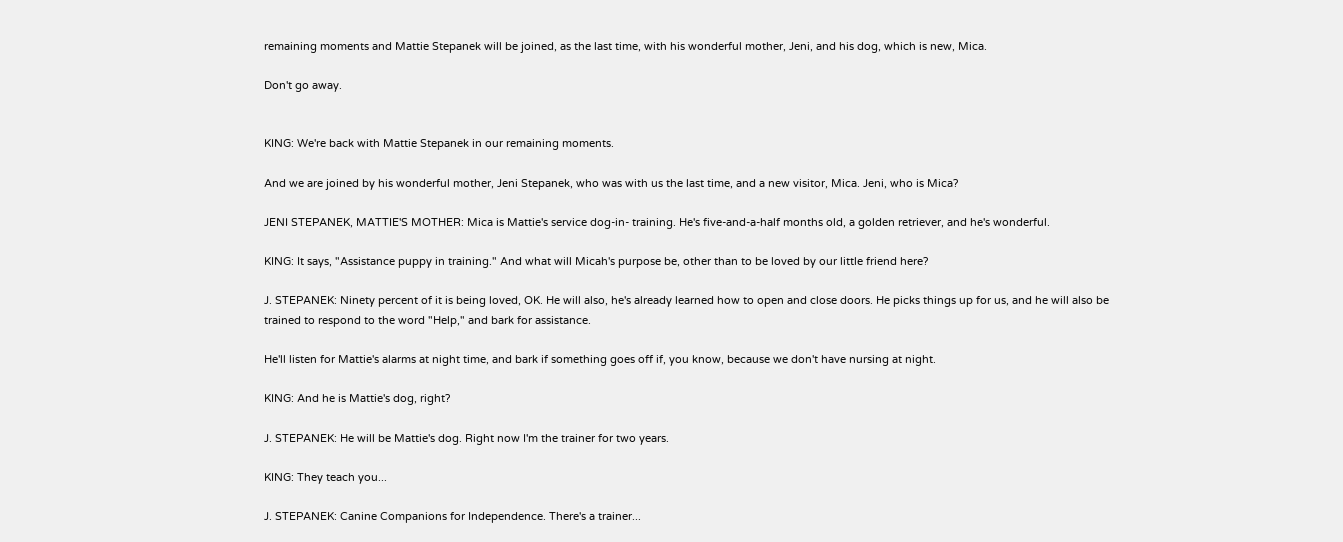remaining moments and Mattie Stepanek will be joined, as the last time, with his wonderful mother, Jeni, and his dog, which is new, Mica.

Don't go away.


KING: We're back with Mattie Stepanek in our remaining moments.

And we are joined by his wonderful mother, Jeni Stepanek, who was with us the last time, and a new visitor, Mica. Jeni, who is Mica?

JENI STEPANEK, MATTIE'S MOTHER: Mica is Mattie's service dog-in- training. He's five-and-a-half months old, a golden retriever, and he's wonderful.

KING: It says, "Assistance puppy in training." And what will Micah's purpose be, other than to be loved by our little friend here?

J. STEPANEK: Ninety percent of it is being loved, OK. He will also, he's already learned how to open and close doors. He picks things up for us, and he will also be trained to respond to the word "Help," and bark for assistance.

He'll listen for Mattie's alarms at night time, and bark if something goes off if, you know, because we don't have nursing at night.

KING: And he is Mattie's dog, right?

J. STEPANEK: He will be Mattie's dog. Right now I'm the trainer for two years.

KING: They teach you...

J. STEPANEK: Canine Companions for Independence. There's a trainer...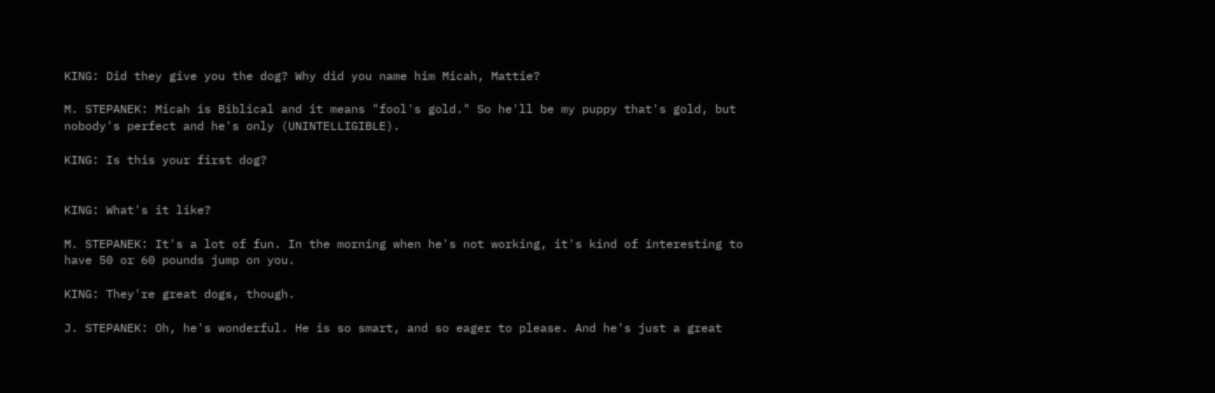KING: Did they give you the dog? Why did you name him Micah, Mattie?

M. STEPANEK: Micah is Biblical and it means "fool's gold." So he'll be my puppy that's gold, but nobody's perfect and he's only (UNINTELLIGIBLE).

KING: Is this your first dog?


KING: What's it like?

M. STEPANEK: It's a lot of fun. In the morning when he's not working, it's kind of interesting to have 50 or 60 pounds jump on you.

KING: They're great dogs, though.

J. STEPANEK: Oh, he's wonderful. He is so smart, and so eager to please. And he's just a great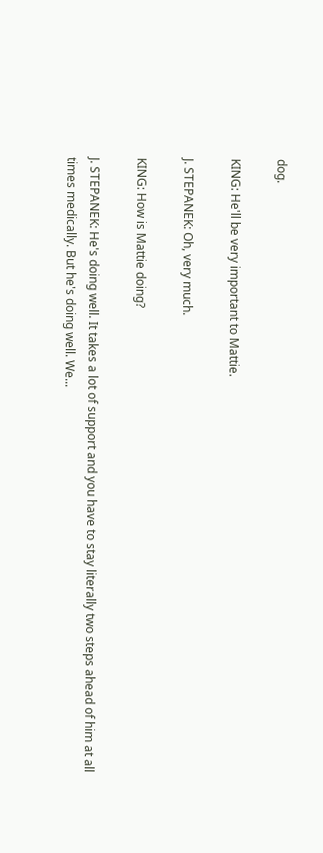dog.

KING: He'll be very important to Mattie.

J. STEPANEK: Oh, very much.

KING: How is Mattie doing?

J. STEPANEK: He's doing well. It takes a lot of support and you have to stay literally two steps ahead of him at all times medically. But he's doing well. We...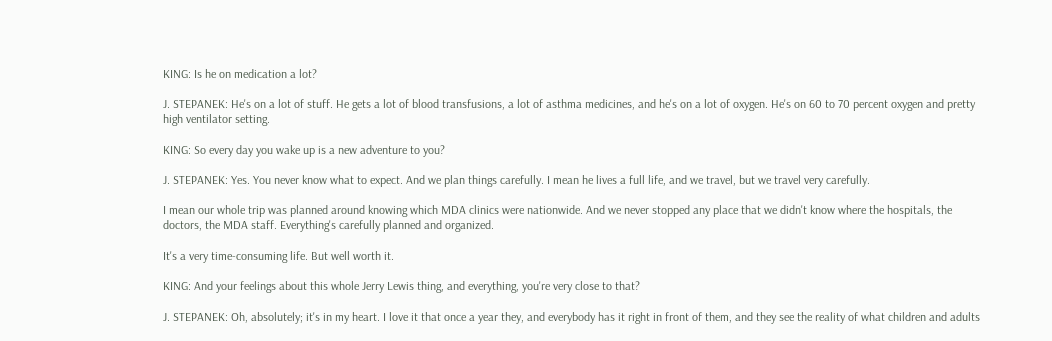KING: Is he on medication a lot?

J. STEPANEK: He's on a lot of stuff. He gets a lot of blood transfusions, a lot of asthma medicines, and he's on a lot of oxygen. He's on 60 to 70 percent oxygen and pretty high ventilator setting.

KING: So every day you wake up is a new adventure to you?

J. STEPANEK: Yes. You never know what to expect. And we plan things carefully. I mean he lives a full life, and we travel, but we travel very carefully.

I mean our whole trip was planned around knowing which MDA clinics were nationwide. And we never stopped any place that we didn't know where the hospitals, the doctors, the MDA staff. Everything's carefully planned and organized.

It's a very time-consuming life. But well worth it.

KING: And your feelings about this whole Jerry Lewis thing, and everything, you're very close to that?

J. STEPANEK: Oh, absolutely; it's in my heart. I love it that once a year they, and everybody has it right in front of them, and they see the reality of what children and adults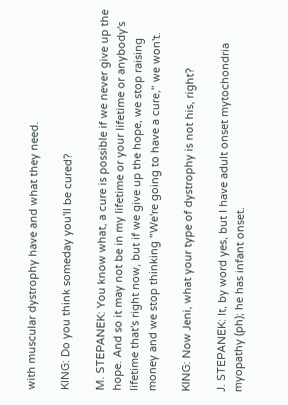with muscular dystrophy have and what they need.

KING: Do you think someday you'll be cured?

M. STEPANEK: You know what, a cure is possible if we never give up the hope. And so it may not be in my lifetime or your lifetime or anybody's lifetime that's right now, but if we give up the hope, we stop raising money and we stop thinking "We're going to have a cure," we won't.

KING: Now Jeni, what your type of dystrophy is not his, right?

J. STEPANEK: It, by word yes, but I have adult onset mytochondria myopathy (ph); he has infant onset.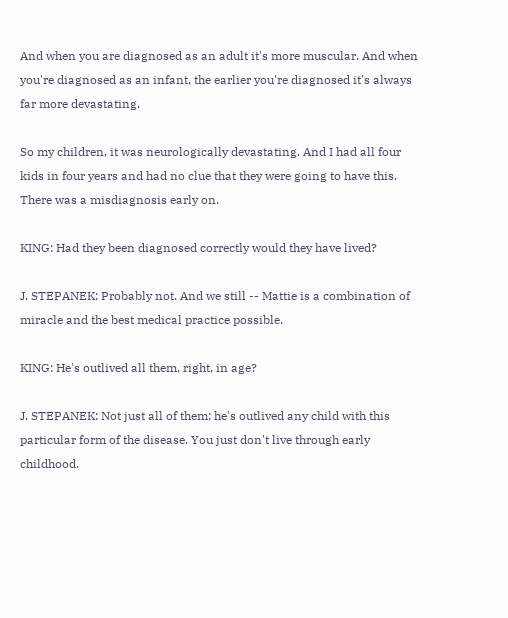And when you are diagnosed as an adult it's more muscular. And when you're diagnosed as an infant, the earlier you're diagnosed it's always far more devastating.

So my children, it was neurologically devastating. And I had all four kids in four years and had no clue that they were going to have this. There was a misdiagnosis early on.

KING: Had they been diagnosed correctly would they have lived?

J. STEPANEK: Probably not. And we still -- Mattie is a combination of miracle and the best medical practice possible.

KING: He's outlived all them, right, in age?

J. STEPANEK: Not just all of them; he's outlived any child with this particular form of the disease. You just don't live through early childhood.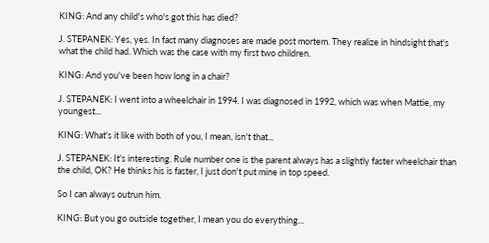KING: And any child's who's got this has died?

J. STEPANEK: Yes, yes. In fact many diagnoses are made post mortem. They realize in hindsight that's what the child had. Which was the case with my first two children.

KING: And you've been how long in a chair?

J. STEPANEK: I went into a wheelchair in 1994. I was diagnosed in 1992, which was when Mattie, my youngest...

KING: What's it like with both of you, I mean, isn't that...

J. STEPANEK: It's interesting. Rule number one is the parent always has a slightly faster wheelchair than the child, OK? He thinks his is faster, I just don't put mine in top speed.

So I can always outrun him.

KING: But you go outside together, I mean you do everything...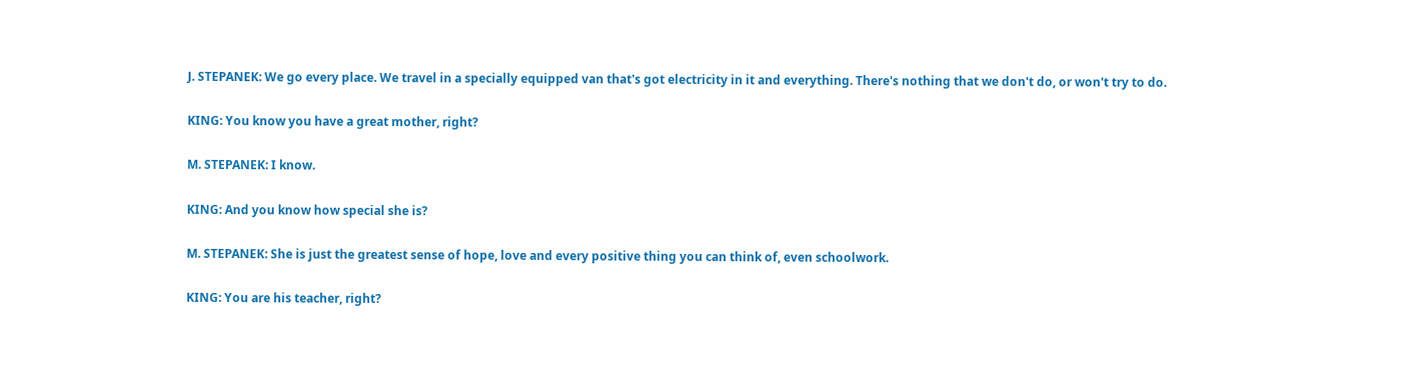J. STEPANEK: We go every place. We travel in a specially equipped van that's got electricity in it and everything. There's nothing that we don't do, or won't try to do.

KING: You know you have a great mother, right?

M. STEPANEK: I know.

KING: And you know how special she is?

M. STEPANEK: She is just the greatest sense of hope, love and every positive thing you can think of, even schoolwork.

KING: You are his teacher, right?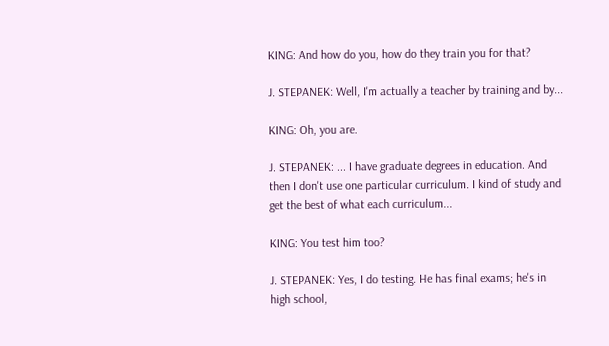KING: And how do you, how do they train you for that?

J. STEPANEK: Well, I'm actually a teacher by training and by...

KING: Oh, you are.

J. STEPANEK: ... I have graduate degrees in education. And then I don't use one particular curriculum. I kind of study and get the best of what each curriculum...

KING: You test him too?

J. STEPANEK: Yes, I do testing. He has final exams; he's in high school,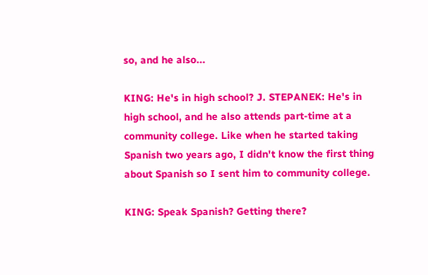so, and he also...

KING: He's in high school? J. STEPANEK: He's in high school, and he also attends part-time at a community college. Like when he started taking Spanish two years ago, I didn't know the first thing about Spanish so I sent him to community college.

KING: Speak Spanish? Getting there?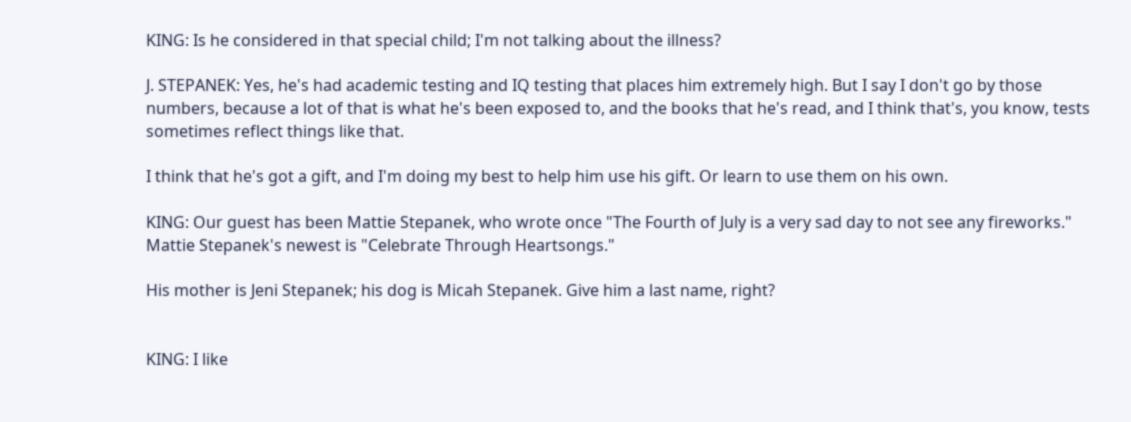KING: Is he considered in that special child; I'm not talking about the illness?

J. STEPANEK: Yes, he's had academic testing and IQ testing that places him extremely high. But I say I don't go by those numbers, because a lot of that is what he's been exposed to, and the books that he's read, and I think that's, you know, tests sometimes reflect things like that.

I think that he's got a gift, and I'm doing my best to help him use his gift. Or learn to use them on his own.

KING: Our guest has been Mattie Stepanek, who wrote once "The Fourth of July is a very sad day to not see any fireworks." Mattie Stepanek's newest is "Celebrate Through Heartsongs."

His mother is Jeni Stepanek; his dog is Micah Stepanek. Give him a last name, right?


KING: I like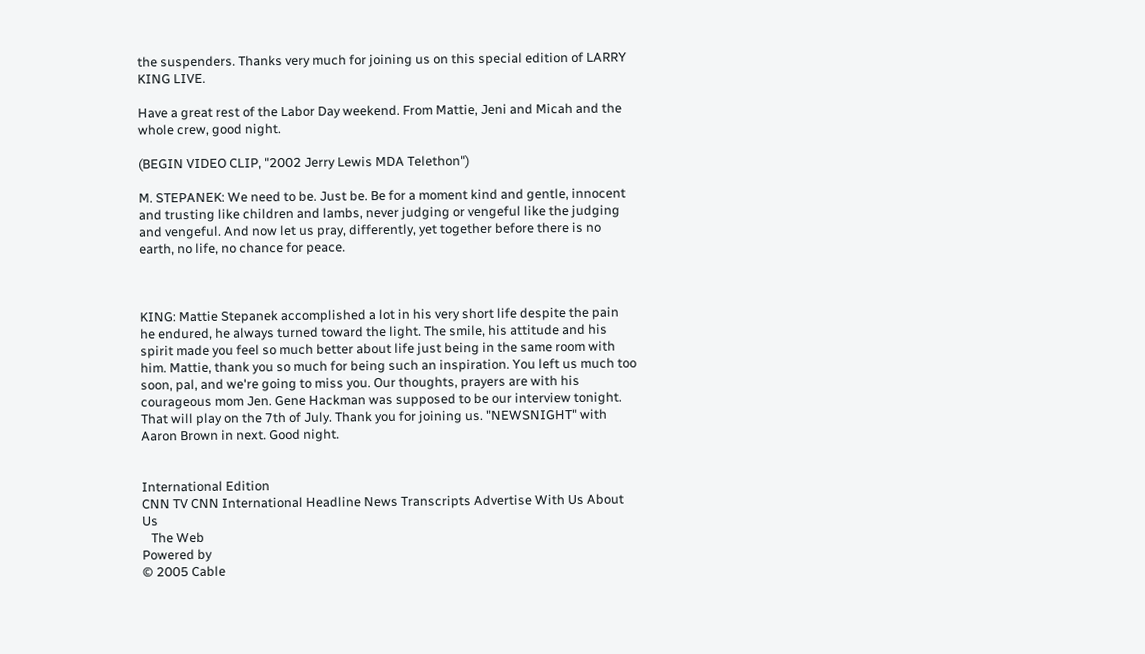the suspenders. Thanks very much for joining us on this special edition of LARRY KING LIVE.

Have a great rest of the Labor Day weekend. From Mattie, Jeni and Micah and the whole crew, good night.

(BEGIN VIDEO CLIP, "2002 Jerry Lewis MDA Telethon")

M. STEPANEK: We need to be. Just be. Be for a moment kind and gentle, innocent and trusting like children and lambs, never judging or vengeful like the judging and vengeful. And now let us pray, differently, yet together before there is no earth, no life, no chance for peace.



KING: Mattie Stepanek accomplished a lot in his very short life despite the pain he endured, he always turned toward the light. The smile, his attitude and his spirit made you feel so much better about life just being in the same room with him. Mattie, thank you so much for being such an inspiration. You left us much too soon, pal, and we're going to miss you. Our thoughts, prayers are with his courageous mom Jen. Gene Hackman was supposed to be our interview tonight. That will play on the 7th of July. Thank you for joining us. "NEWSNIGHT" with Aaron Brown in next. Good night.


International Edition
CNN TV CNN International Headline News Transcripts Advertise With Us About Us
   The Web
Powered by
© 2005 Cable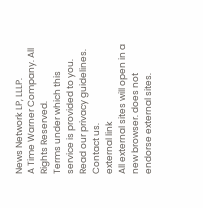News Network LP, LLLP.
A Time Warner Company. All Rights Reserved.
Terms under which this service is provided to you.
Read our privacy guidelines. Contact us.
external link
All external sites will open in a new browser. does not endorse external sites.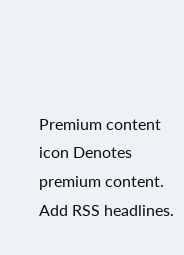Premium content icon Denotes premium content.
Add RSS headlines.